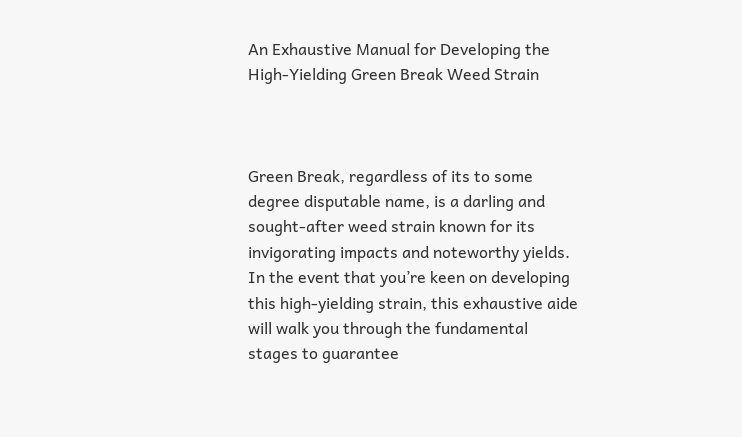An Exhaustive Manual for Developing the High-Yielding Green Break Weed Strain



Green Break, regardless of its to some degree disputable name, is a darling and sought-after weed strain known for its invigorating impacts and noteworthy yields. In the event that you’re keen on developing this high-yielding strain, this exhaustive aide will walk you through the fundamental stages to guarantee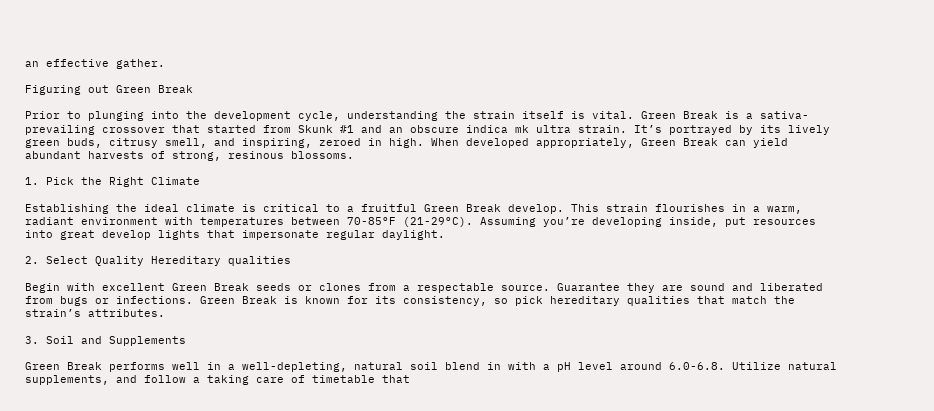an effective gather.

Figuring out Green Break

Prior to plunging into the development cycle, understanding the strain itself is vital. Green Break is a sativa-prevailing crossover that started from Skunk #1 and an obscure indica mk ultra strain. It’s portrayed by its lively green buds, citrusy smell, and inspiring, zeroed in high. When developed appropriately, Green Break can yield abundant harvests of strong, resinous blossoms.

1. Pick the Right Climate

Establishing the ideal climate is critical to a fruitful Green Break develop. This strain flourishes in a warm, radiant environment with temperatures between 70-85°F (21-29°C). Assuming you’re developing inside, put resources into great develop lights that impersonate regular daylight.

2. Select Quality Hereditary qualities

Begin with excellent Green Break seeds or clones from a respectable source. Guarantee they are sound and liberated from bugs or infections. Green Break is known for its consistency, so pick hereditary qualities that match the strain’s attributes.

3. Soil and Supplements

Green Break performs well in a well-depleting, natural soil blend in with a pH level around 6.0-6.8. Utilize natural supplements, and follow a taking care of timetable that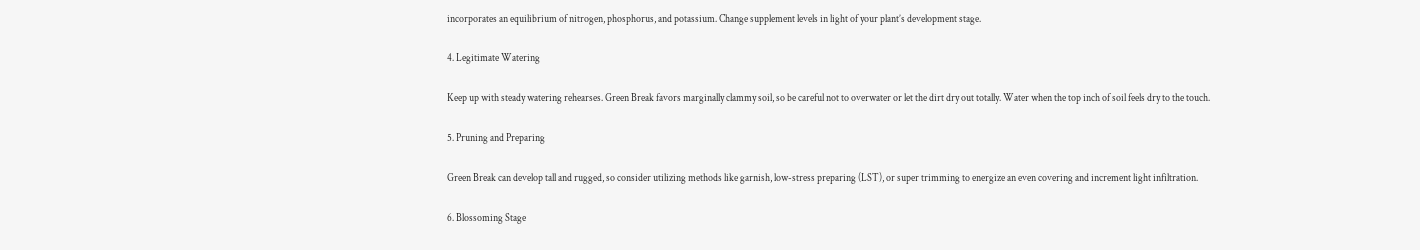incorporates an equilibrium of nitrogen, phosphorus, and potassium. Change supplement levels in light of your plant’s development stage.

4. Legitimate Watering

Keep up with steady watering rehearses. Green Break favors marginally clammy soil, so be careful not to overwater or let the dirt dry out totally. Water when the top inch of soil feels dry to the touch.

5. Pruning and Preparing

Green Break can develop tall and rugged, so consider utilizing methods like garnish, low-stress preparing (LST), or super trimming to energize an even covering and increment light infiltration.

6. Blossoming Stage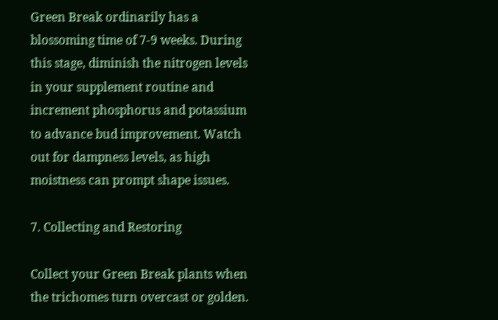Green Break ordinarily has a blossoming time of 7-9 weeks. During this stage, diminish the nitrogen levels in your supplement routine and increment phosphorus and potassium to advance bud improvement. Watch out for dampness levels, as high moistness can prompt shape issues.

7. Collecting and Restoring

Collect your Green Break plants when the trichomes turn overcast or golden.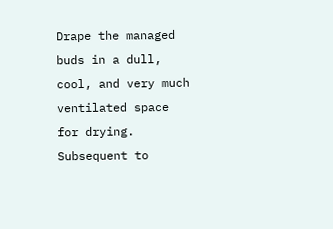Drape the managed buds in a dull, cool, and very much ventilated space for drying. Subsequent to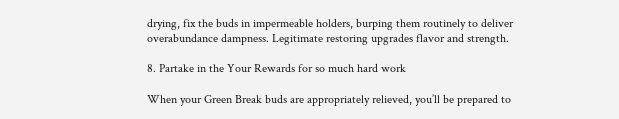drying, fix the buds in impermeable holders, burping them routinely to deliver overabundance dampness. Legitimate restoring upgrades flavor and strength.

8. Partake in the Your Rewards for so much hard work

When your Green Break buds are appropriately relieved, you’ll be prepared to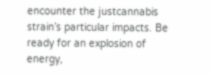encounter the justcannabis strain’s particular impacts. Be ready for an explosion of energy,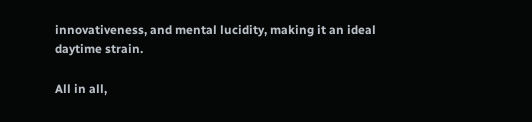innovativeness, and mental lucidity, making it an ideal daytime strain.

All in all,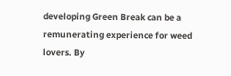developing Green Break can be a remunerating experience for weed lovers. By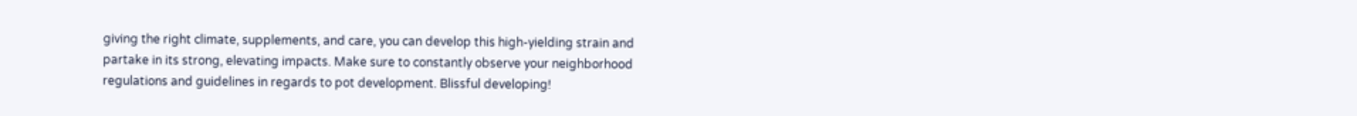giving the right climate, supplements, and care, you can develop this high-yielding strain and partake in its strong, elevating impacts. Make sure to constantly observe your neighborhood regulations and guidelines in regards to pot development. Blissful developing!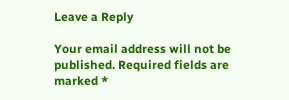Leave a Reply

Your email address will not be published. Required fields are marked *